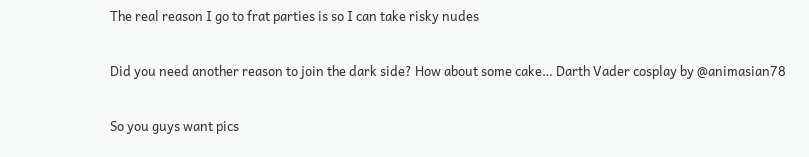The real reason I go to frat parties is so I can take risky nudes

Did you need another reason to join the dark side? How about some cake… Darth Vader cosplay by @animasian78

So you guys want pics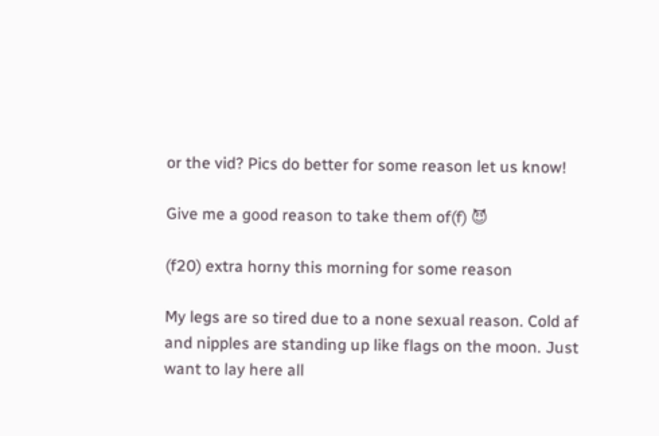or the vid? Pics do better for some reason let us know!

Give me a good reason to take them of(f) 😈

(f20) extra horny this morning for some reason

My legs are so tired due to a none sexual reason. Cold af and nipples are standing up like flags on the moon. Just want to lay here all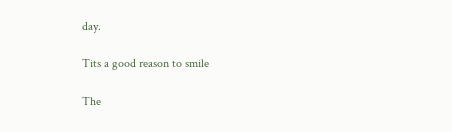day.

Tits a good reason to smile

The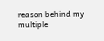reason behind my multiple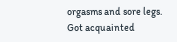orgasms and sore legs. Got acquainted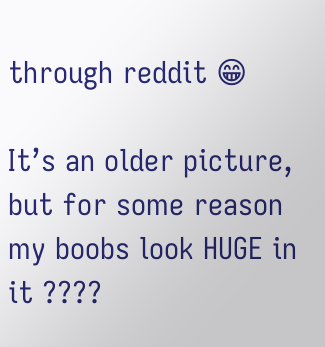through reddit 😁

It’s an older picture, but for some reason my boobs look HUGE in it ????